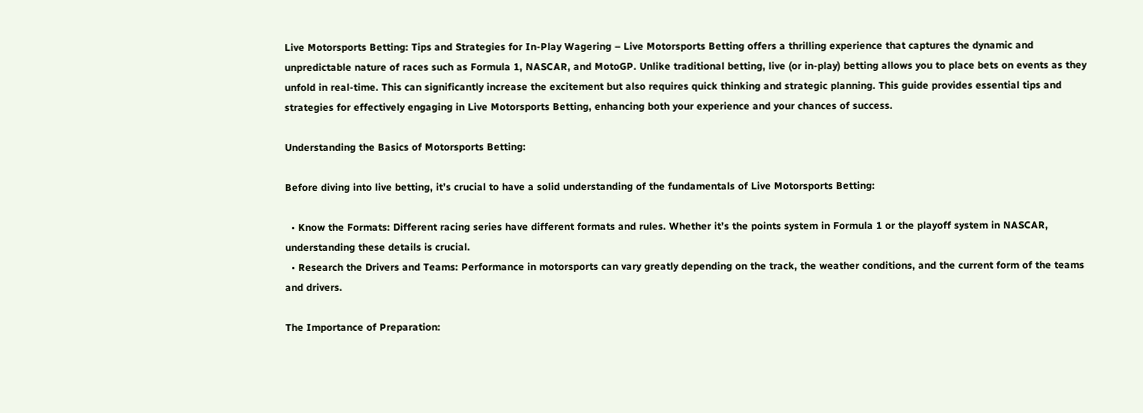Live Motorsports Betting: Tips and Strategies for In-Play Wagering – Live Motorsports Betting offers a thrilling experience that captures the dynamic and unpredictable nature of races such as Formula 1, NASCAR, and MotoGP. Unlike traditional betting, live (or in-play) betting allows you to place bets on events as they unfold in real-time. This can significantly increase the excitement but also requires quick thinking and strategic planning. This guide provides essential tips and strategies for effectively engaging in Live Motorsports Betting, enhancing both your experience and your chances of success.

Understanding the Basics of Motorsports Betting:

Before diving into live betting, it’s crucial to have a solid understanding of the fundamentals of Live Motorsports Betting:

  • Know the Formats: Different racing series have different formats and rules. Whether it’s the points system in Formula 1 or the playoff system in NASCAR, understanding these details is crucial.
  • Research the Drivers and Teams: Performance in motorsports can vary greatly depending on the track, the weather conditions, and the current form of the teams and drivers.

The Importance of Preparation: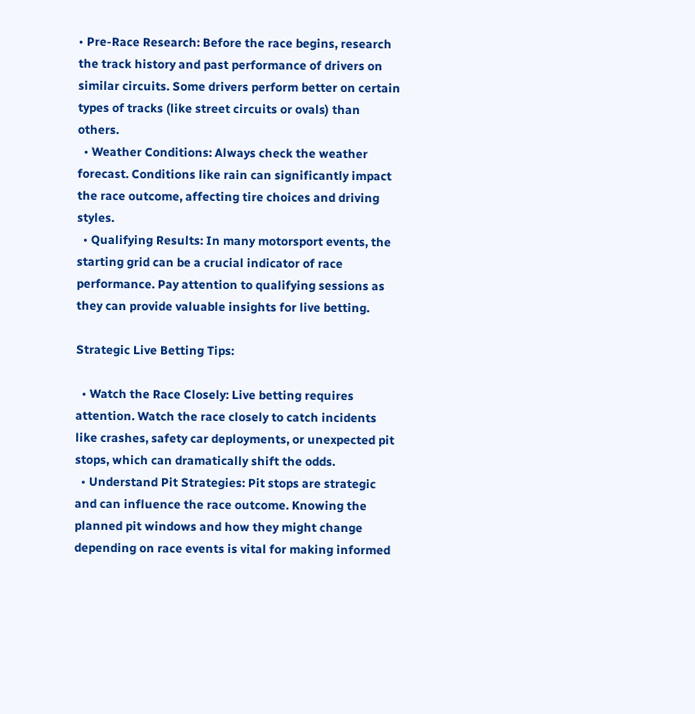• Pre-Race Research: Before the race begins, research the track history and past performance of drivers on similar circuits. Some drivers perform better on certain types of tracks (like street circuits or ovals) than others.
  • Weather Conditions: Always check the weather forecast. Conditions like rain can significantly impact the race outcome, affecting tire choices and driving styles.
  • Qualifying Results: In many motorsport events, the starting grid can be a crucial indicator of race performance. Pay attention to qualifying sessions as they can provide valuable insights for live betting.

Strategic Live Betting Tips:

  • Watch the Race Closely: Live betting requires attention. Watch the race closely to catch incidents like crashes, safety car deployments, or unexpected pit stops, which can dramatically shift the odds.
  • Understand Pit Strategies: Pit stops are strategic and can influence the race outcome. Knowing the planned pit windows and how they might change depending on race events is vital for making informed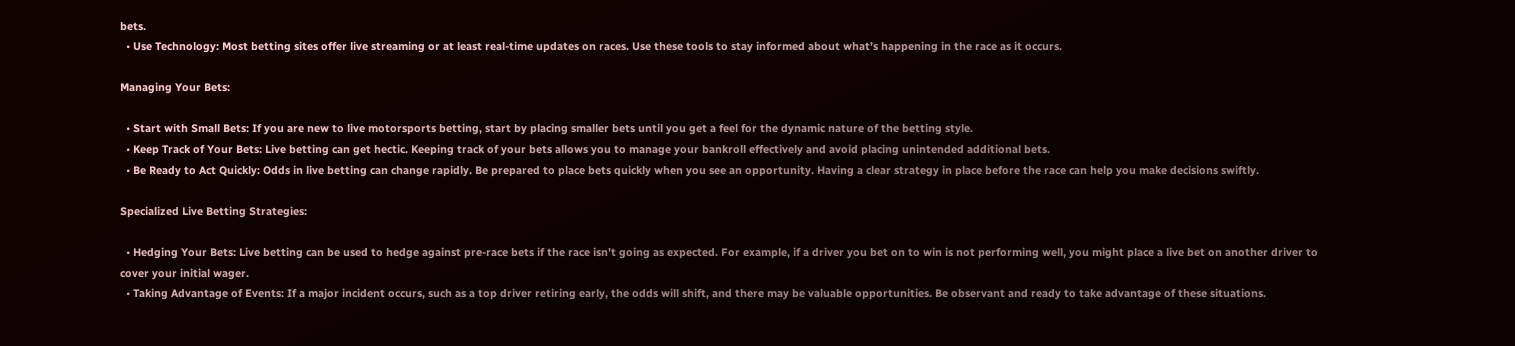bets.
  • Use Technology: Most betting sites offer live streaming or at least real-time updates on races. Use these tools to stay informed about what’s happening in the race as it occurs.

Managing Your Bets:

  • Start with Small Bets: If you are new to live motorsports betting, start by placing smaller bets until you get a feel for the dynamic nature of the betting style.
  • Keep Track of Your Bets: Live betting can get hectic. Keeping track of your bets allows you to manage your bankroll effectively and avoid placing unintended additional bets.
  • Be Ready to Act Quickly: Odds in live betting can change rapidly. Be prepared to place bets quickly when you see an opportunity. Having a clear strategy in place before the race can help you make decisions swiftly.

Specialized Live Betting Strategies:

  • Hedging Your Bets: Live betting can be used to hedge against pre-race bets if the race isn’t going as expected. For example, if a driver you bet on to win is not performing well, you might place a live bet on another driver to cover your initial wager.
  • Taking Advantage of Events: If a major incident occurs, such as a top driver retiring early, the odds will shift, and there may be valuable opportunities. Be observant and ready to take advantage of these situations.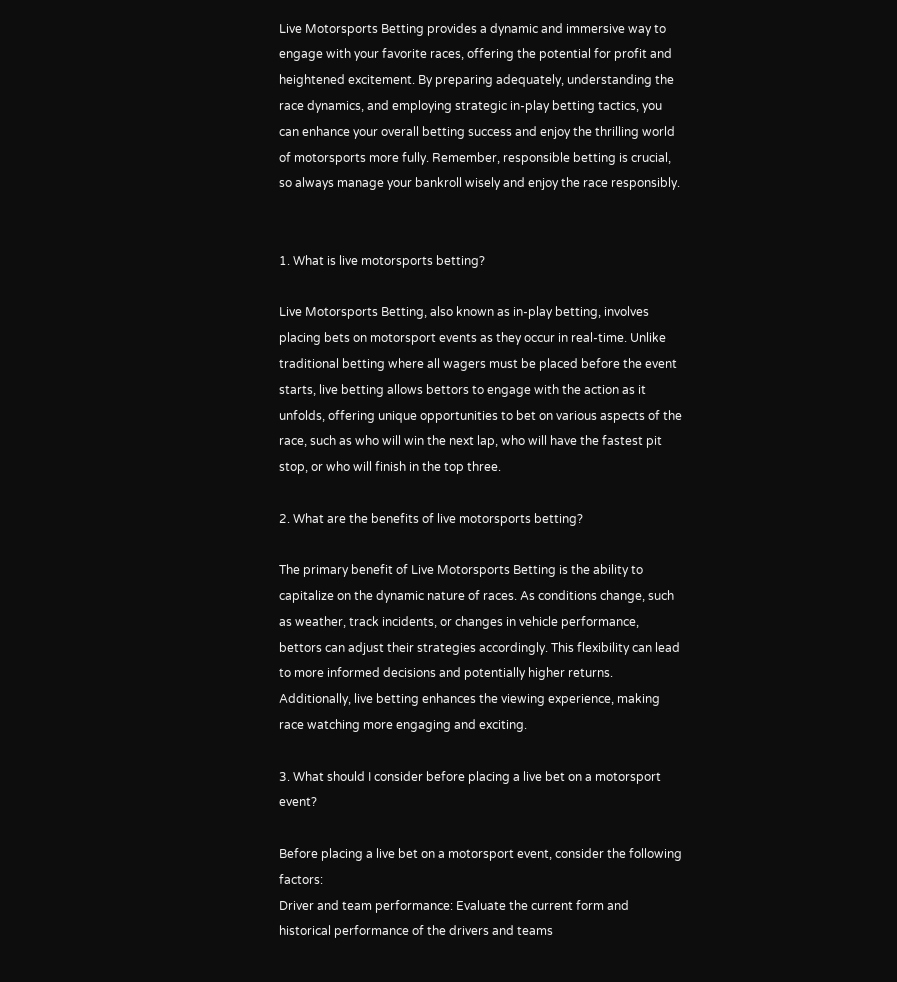Live Motorsports Betting provides a dynamic and immersive way to engage with your favorite races, offering the potential for profit and heightened excitement. By preparing adequately, understanding the race dynamics, and employing strategic in-play betting tactics, you can enhance your overall betting success and enjoy the thrilling world of motorsports more fully. Remember, responsible betting is crucial, so always manage your bankroll wisely and enjoy the race responsibly.


1. What is live motorsports betting?

Live Motorsports Betting, also known as in-play betting, involves placing bets on motorsport events as they occur in real-time. Unlike traditional betting where all wagers must be placed before the event starts, live betting allows bettors to engage with the action as it unfolds, offering unique opportunities to bet on various aspects of the race, such as who will win the next lap, who will have the fastest pit stop, or who will finish in the top three.

2. What are the benefits of live motorsports betting?

The primary benefit of Live Motorsports Betting is the ability to capitalize on the dynamic nature of races. As conditions change, such as weather, track incidents, or changes in vehicle performance, bettors can adjust their strategies accordingly. This flexibility can lead to more informed decisions and potentially higher returns. Additionally, live betting enhances the viewing experience, making race watching more engaging and exciting.

3. What should I consider before placing a live bet on a motorsport event?

Before placing a live bet on a motorsport event, consider the following factors:
Driver and team performance: Evaluate the current form and historical performance of the drivers and teams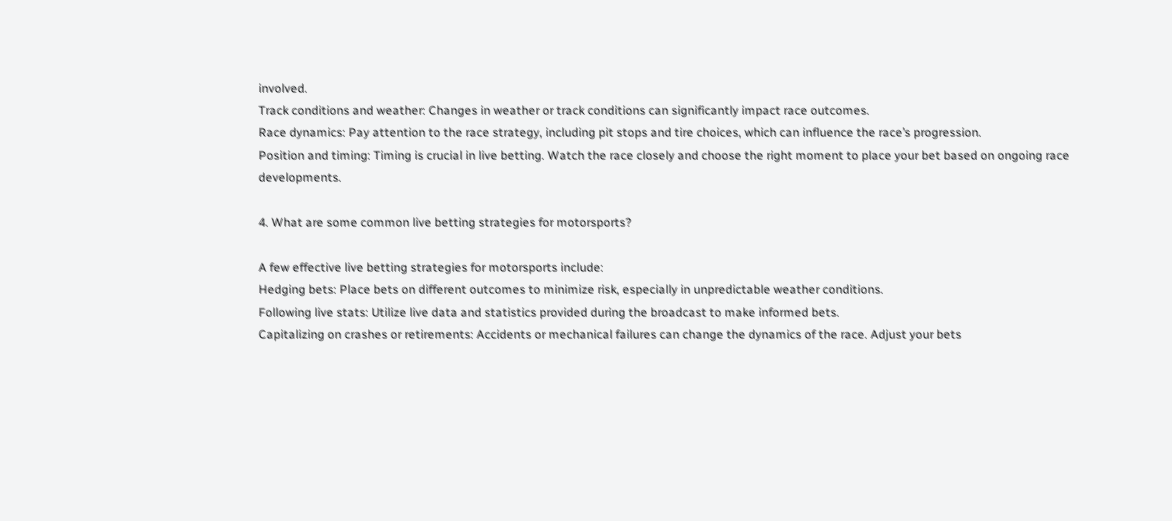involved.
Track conditions and weather: Changes in weather or track conditions can significantly impact race outcomes.
Race dynamics: Pay attention to the race strategy, including pit stops and tire choices, which can influence the race’s progression.
Position and timing: Timing is crucial in live betting. Watch the race closely and choose the right moment to place your bet based on ongoing race developments.

4. What are some common live betting strategies for motorsports?

A few effective live betting strategies for motorsports include:
Hedging bets: Place bets on different outcomes to minimize risk, especially in unpredictable weather conditions.
Following live stats: Utilize live data and statistics provided during the broadcast to make informed bets.
Capitalizing on crashes or retirements: Accidents or mechanical failures can change the dynamics of the race. Adjust your bets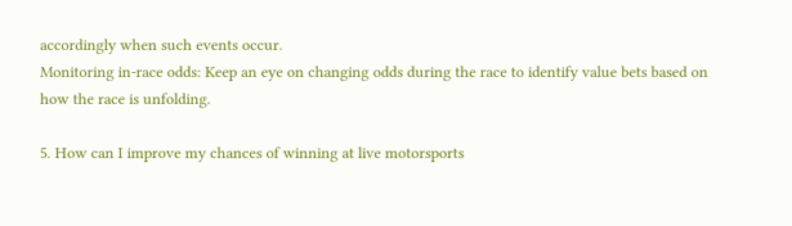accordingly when such events occur.
Monitoring in-race odds: Keep an eye on changing odds during the race to identify value bets based on how the race is unfolding.

5. How can I improve my chances of winning at live motorsports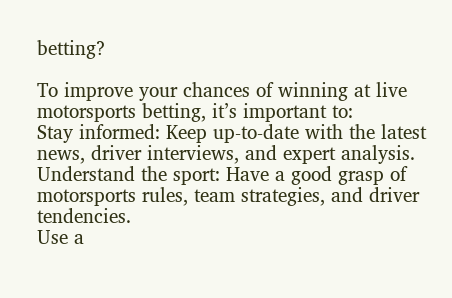betting?

To improve your chances of winning at live motorsports betting, it’s important to:
Stay informed: Keep up-to-date with the latest news, driver interviews, and expert analysis.
Understand the sport: Have a good grasp of motorsports rules, team strategies, and driver tendencies.
Use a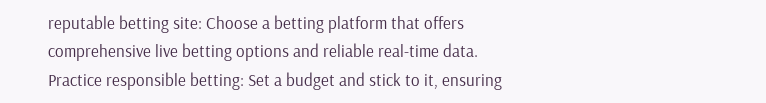reputable betting site: Choose a betting platform that offers comprehensive live betting options and reliable real-time data.
Practice responsible betting: Set a budget and stick to it, ensuring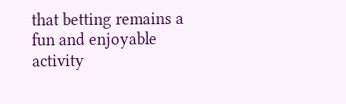that betting remains a fun and enjoyable activity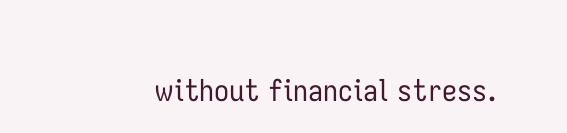without financial stress.